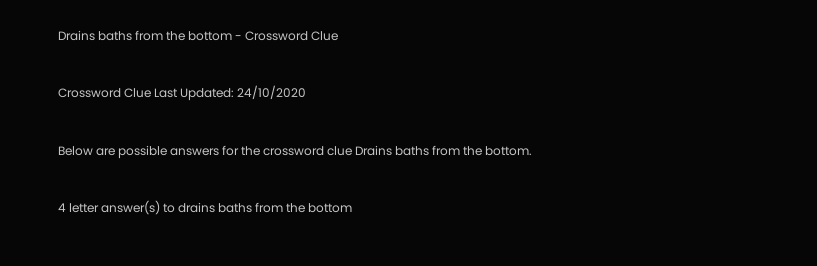Drains baths from the bottom - Crossword Clue

Crossword Clue Last Updated: 24/10/2020

Below are possible answers for the crossword clue Drains baths from the bottom.

4 letter answer(s) to drains baths from the bottom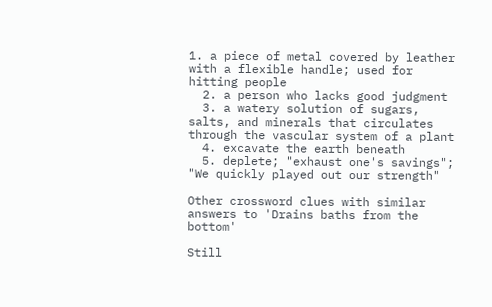1. a piece of metal covered by leather with a flexible handle; used for hitting people
  2. a person who lacks good judgment
  3. a watery solution of sugars, salts, and minerals that circulates through the vascular system of a plant
  4. excavate the earth beneath
  5. deplete; "exhaust one's savings"; "We quickly played out our strength"

Other crossword clues with similar answers to 'Drains baths from the bottom'

Still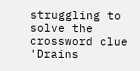struggling to solve the crossword clue 'Drains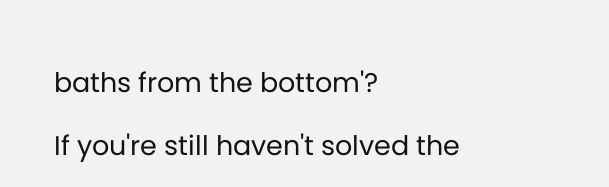baths from the bottom'?

If you're still haven't solved the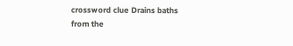crossword clue Drains baths from the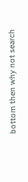bottom then why not search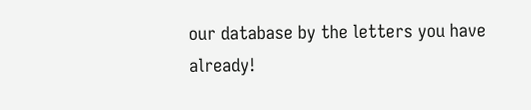our database by the letters you have already!